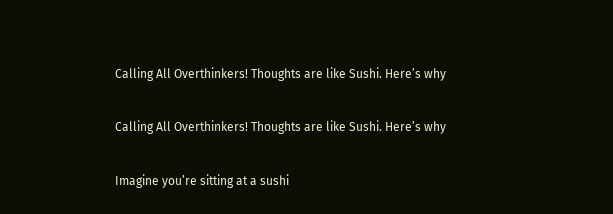Calling All Overthinkers! Thoughts are like Sushi. Here’s why

Calling All Overthinkers! Thoughts are like Sushi. Here’s why

Imagine you’re sitting at a sushi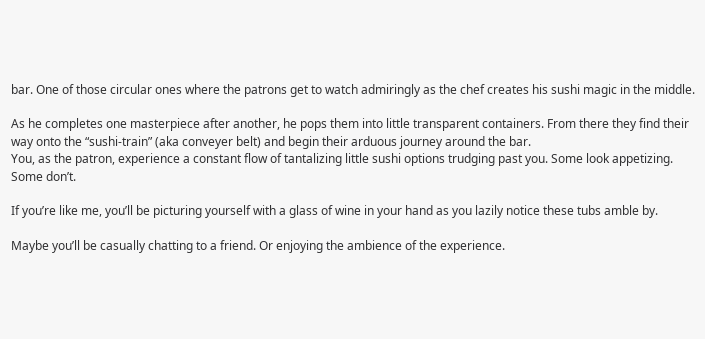bar. One of those circular ones where the patrons get to watch admiringly as the chef creates his sushi magic in the middle.

As he completes one masterpiece after another, he pops them into little transparent containers. From there they find their way onto the “sushi-train” (aka conveyer belt) and begin their arduous journey around the bar.
You, as the patron, experience a constant flow of tantalizing little sushi options trudging past you. Some look appetizing. Some don’t.

If you’re like me, you’ll be picturing yourself with a glass of wine in your hand as you lazily notice these tubs amble by.

Maybe you’ll be casually chatting to a friend. Or enjoying the ambience of the experience.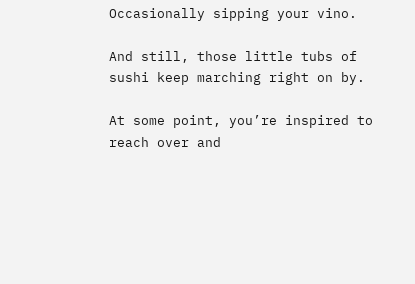Occasionally sipping your vino.

And still, those little tubs of sushi keep marching right on by.

At some point, you’re inspired to reach over and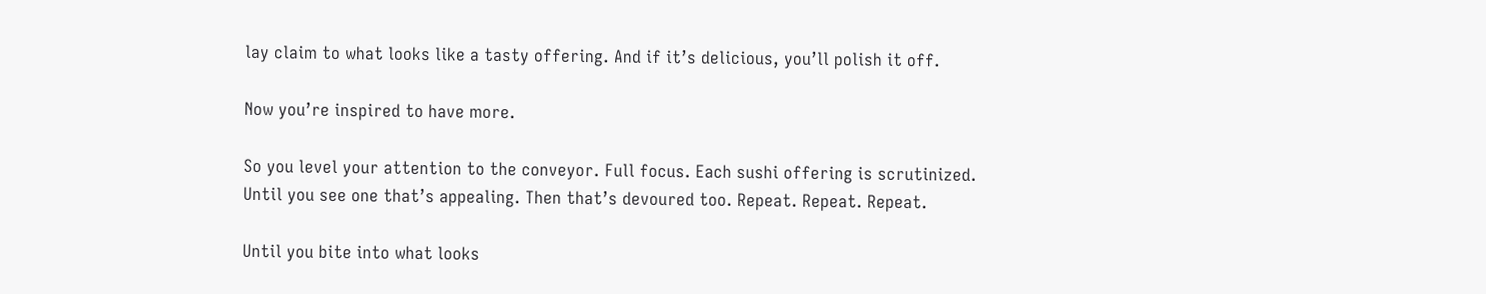lay claim to what looks like a tasty offering. And if it’s delicious, you’ll polish it off.

Now you’re inspired to have more.

So you level your attention to the conveyor. Full focus. Each sushi offering is scrutinized. Until you see one that’s appealing. Then that’s devoured too. Repeat. Repeat. Repeat.

Until you bite into what looks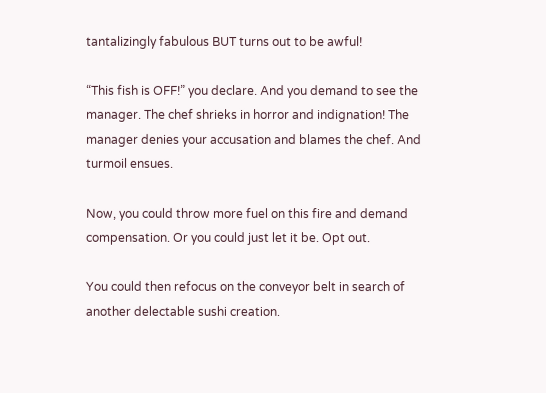tantalizingly fabulous BUT turns out to be awful!

“This fish is OFF!” you declare. And you demand to see the manager. The chef shrieks in horror and indignation! The manager denies your accusation and blames the chef. And turmoil ensues.

Now, you could throw more fuel on this fire and demand compensation. Or you could just let it be. Opt out.

You could then refocus on the conveyor belt in search of another delectable sushi creation.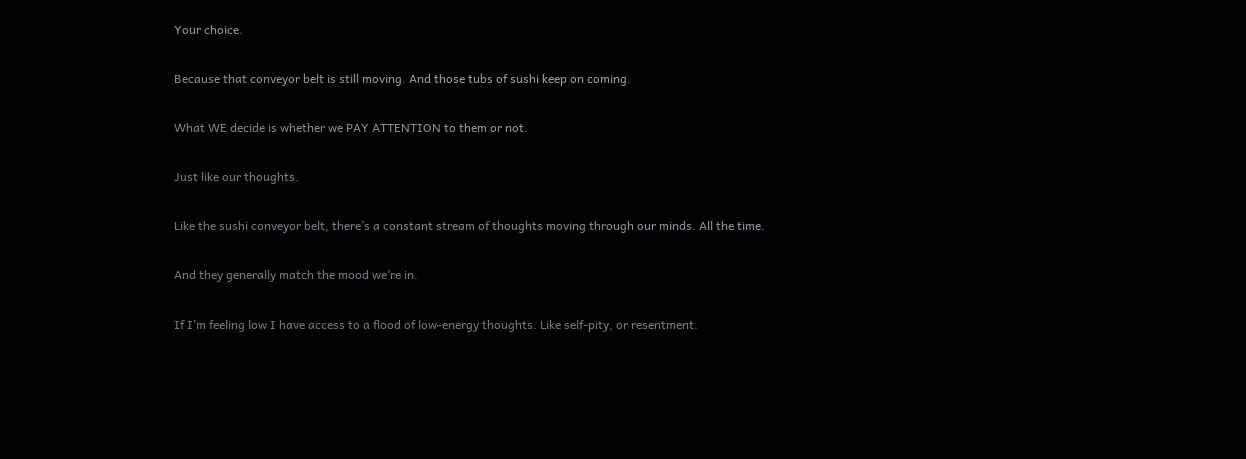Your choice.

Because that conveyor belt is still moving. And those tubs of sushi keep on coming.

What WE decide is whether we PAY ATTENTION to them or not.

Just like our thoughts.

Like the sushi conveyor belt, there’s a constant stream of thoughts moving through our minds. All the time.

And they generally match the mood we’re in.

If I’m feeling low I have access to a flood of low-energy thoughts. Like self-pity, or resentment.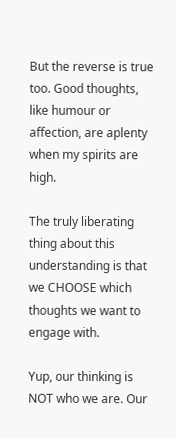But the reverse is true too. Good thoughts, like humour or affection, are aplenty when my spirits are high.

The truly liberating thing about this understanding is that we CHOOSE which thoughts we want to engage with.

Yup, our thinking is NOT who we are. Our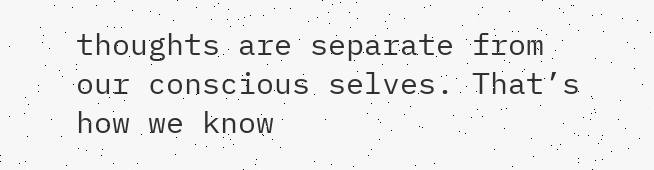thoughts are separate from our conscious selves. That’s how we know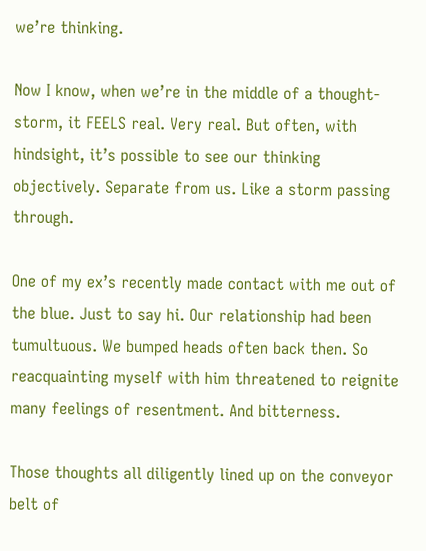we’re thinking.

Now I know, when we’re in the middle of a thought-storm, it FEELS real. Very real. But often, with hindsight, it’s possible to see our thinking objectively. Separate from us. Like a storm passing through.

One of my ex’s recently made contact with me out of the blue. Just to say hi. Our relationship had been tumultuous. We bumped heads often back then. So reacquainting myself with him threatened to reignite many feelings of resentment. And bitterness.

Those thoughts all diligently lined up on the conveyor belt of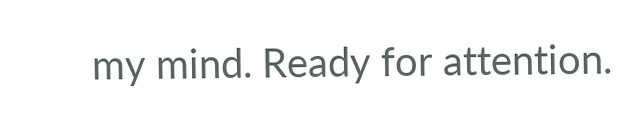my mind. Ready for attention.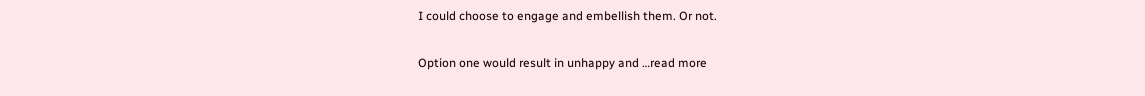I could choose to engage and embellish them. Or not.

Option one would result in unhappy and …read more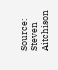Source: Steven Aitchison